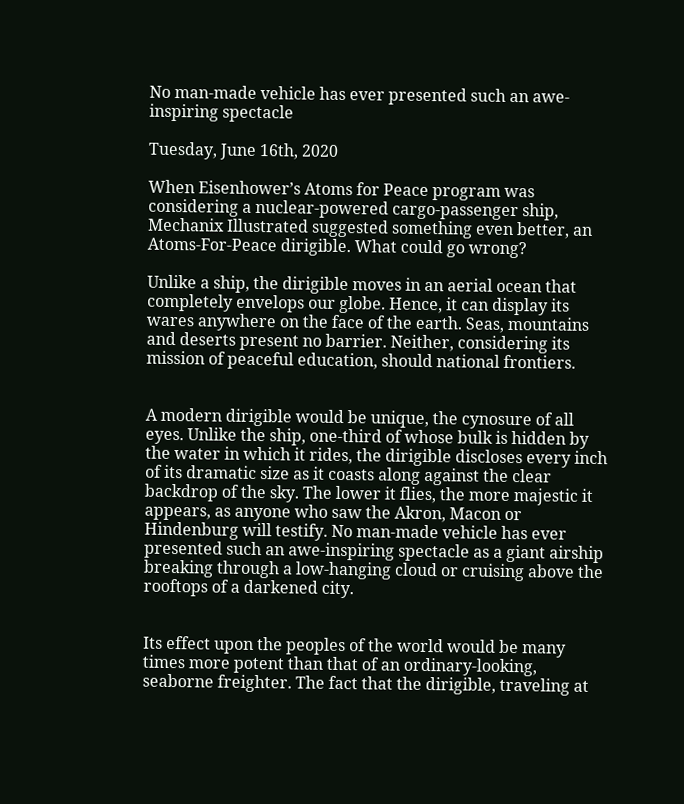No man-made vehicle has ever presented such an awe-inspiring spectacle

Tuesday, June 16th, 2020

When Eisenhower’s Atoms for Peace program was considering a nuclear-powered cargo-passenger ship, Mechanix Illustrated suggested something even better, an Atoms-For-Peace dirigible. What could go wrong?

Unlike a ship, the dirigible moves in an aerial ocean that completely envelops our globe. Hence, it can display its wares anywhere on the face of the earth. Seas, mountains and deserts present no barrier. Neither, considering its mission of peaceful education, should national frontiers.


A modern dirigible would be unique, the cynosure of all eyes. Unlike the ship, one-third of whose bulk is hidden by the water in which it rides, the dirigible discloses every inch of its dramatic size as it coasts along against the clear backdrop of the sky. The lower it flies, the more majestic it appears, as anyone who saw the Akron, Macon or Hindenburg will testify. No man-made vehicle has ever presented such an awe-inspiring spectacle as a giant airship breaking through a low-hanging cloud or cruising above the rooftops of a darkened city.


Its effect upon the peoples of the world would be many times more potent than that of an ordinary-looking, seaborne freighter. The fact that the dirigible, traveling at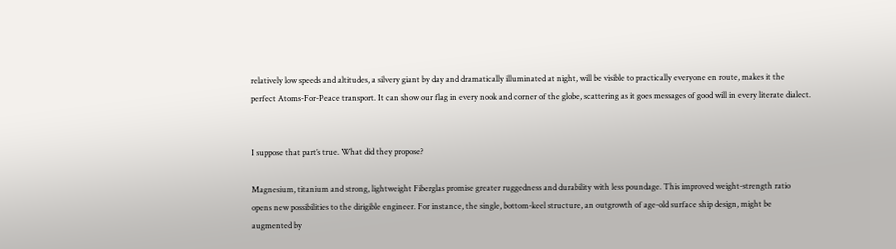relatively low speeds and altitudes, a silvery giant by day and dramatically illuminated at night, will be visible to practically everyone en route, makes it the perfect Atoms-For-Peace transport. It can show our flag in every nook and corner of the globe, scattering as it goes messages of good will in every literate dialect.


I suppose that part’s true. What did they propose?

Magnesium, titanium and strong, lightweight Fiberglas promise greater ruggedness and durability with less poundage. This improved weight-strength ratio opens new possibilities to the dirigible engineer. For instance, the single, bottom-keel structure, an outgrowth of age-old surface ship design, might be augmented by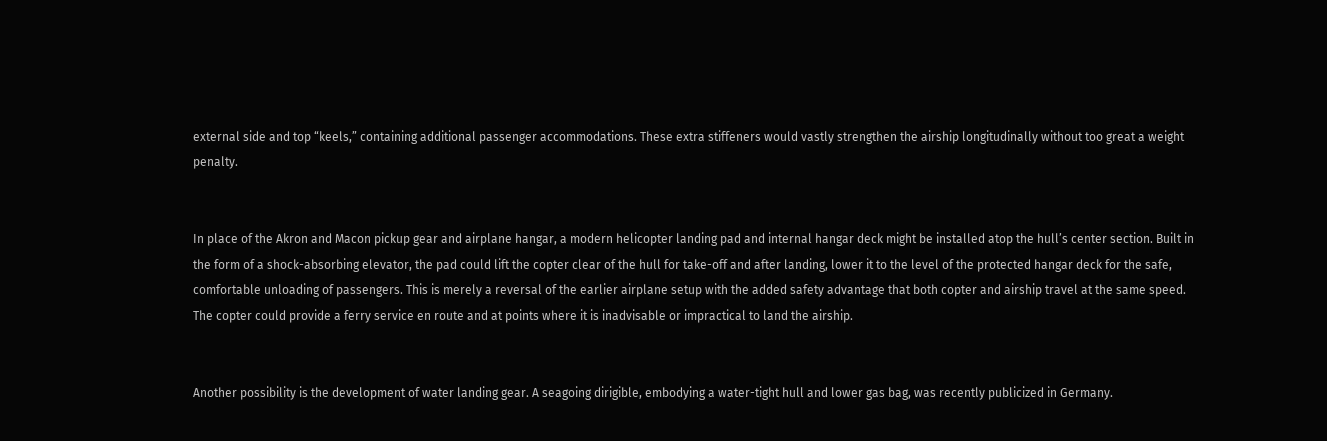external side and top “keels,” containing additional passenger accommodations. These extra stiffeners would vastly strengthen the airship longitudinally without too great a weight penalty.


In place of the Akron and Macon pickup gear and airplane hangar, a modern helicopter landing pad and internal hangar deck might be installed atop the hull’s center section. Built in the form of a shock-absorbing elevator, the pad could lift the copter clear of the hull for take-off and after landing, lower it to the level of the protected hangar deck for the safe, comfortable unloading of passengers. This is merely a reversal of the earlier airplane setup with the added safety advantage that both copter and airship travel at the same speed. The copter could provide a ferry service en route and at points where it is inadvisable or impractical to land the airship.


Another possibility is the development of water landing gear. A seagoing dirigible, embodying a water-tight hull and lower gas bag, was recently publicized in Germany.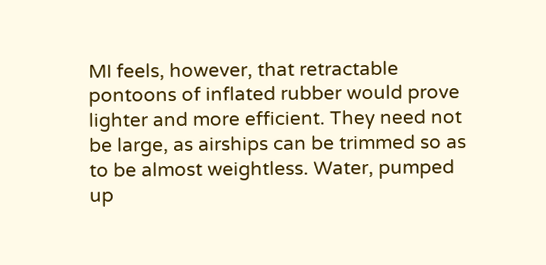MI feels, however, that retractable pontoons of inflated rubber would prove lighter and more efficient. They need not be large, as airships can be trimmed so as to be almost weightless. Water, pumped up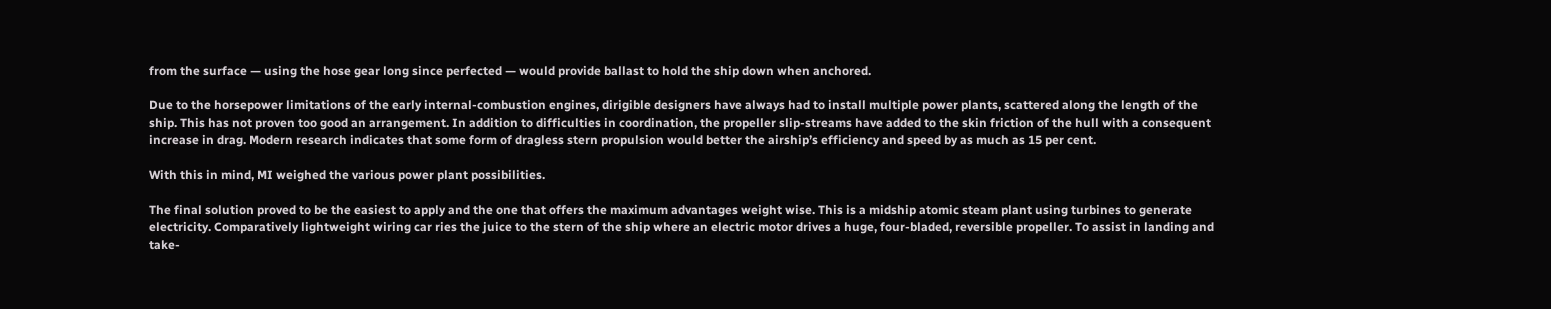from the surface — using the hose gear long since perfected — would provide ballast to hold the ship down when anchored.

Due to the horsepower limitations of the early internal-combustion engines, dirigible designers have always had to install multiple power plants, scattered along the length of the ship. This has not proven too good an arrangement. In addition to difficulties in coordination, the propeller slip-streams have added to the skin friction of the hull with a consequent increase in drag. Modern research indicates that some form of dragless stern propulsion would better the airship’s efficiency and speed by as much as 15 per cent.

With this in mind, MI weighed the various power plant possibilities.

The final solution proved to be the easiest to apply and the one that offers the maximum advantages weight wise. This is a midship atomic steam plant using turbines to generate electricity. Comparatively lightweight wiring car ries the juice to the stern of the ship where an electric motor drives a huge, four-bladed, reversible propeller. To assist in landing and take-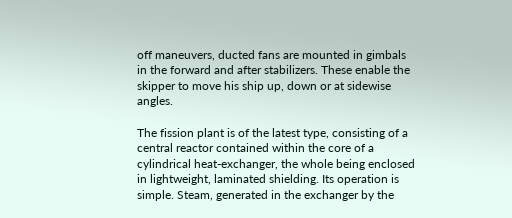off maneuvers, ducted fans are mounted in gimbals in the forward and after stabilizers. These enable the skipper to move his ship up, down or at sidewise angles.

The fission plant is of the latest type, consisting of a central reactor contained within the core of a cylindrical heat-exchanger, the whole being enclosed in lightweight, laminated shielding. Its operation is simple. Steam, generated in the exchanger by the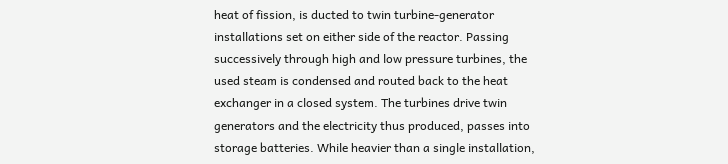heat of fission, is ducted to twin turbine-generator installations set on either side of the reactor. Passing successively through high and low pressure turbines, the used steam is condensed and routed back to the heat exchanger in a closed system. The turbines drive twin generators and the electricity thus produced, passes into storage batteries. While heavier than a single installation,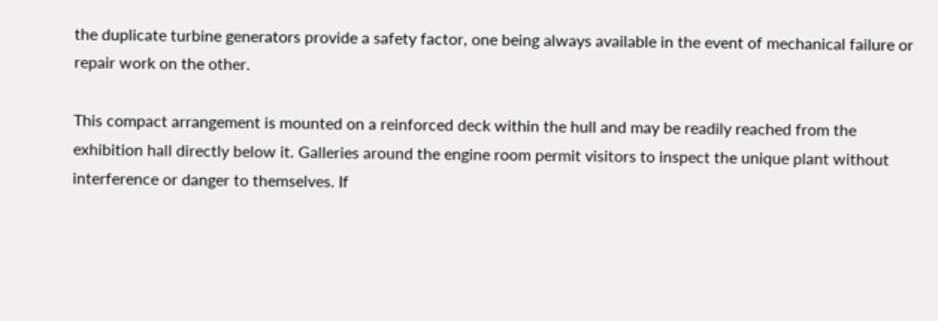the duplicate turbine generators provide a safety factor, one being always available in the event of mechanical failure or repair work on the other.

This compact arrangement is mounted on a reinforced deck within the hull and may be readily reached from the exhibition hall directly below it. Galleries around the engine room permit visitors to inspect the unique plant without interference or danger to themselves. If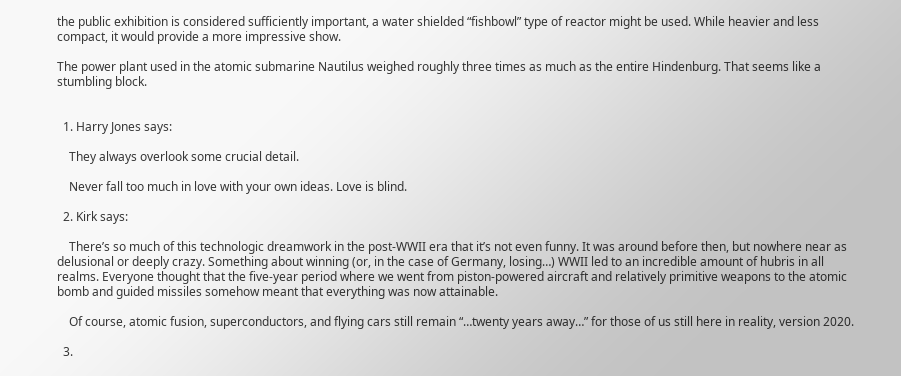the public exhibition is considered sufficiently important, a water shielded “fishbowl” type of reactor might be used. While heavier and less compact, it would provide a more impressive show.

The power plant used in the atomic submarine Nautilus weighed roughly three times as much as the entire Hindenburg. That seems like a stumbling block.


  1. Harry Jones says:

    They always overlook some crucial detail.

    Never fall too much in love with your own ideas. Love is blind.

  2. Kirk says:

    There’s so much of this technologic dreamwork in the post-WWII era that it’s not even funny. It was around before then, but nowhere near as delusional or deeply crazy. Something about winning (or, in the case of Germany, losing…) WWII led to an incredible amount of hubris in all realms. Everyone thought that the five-year period where we went from piston-powered aircraft and relatively primitive weapons to the atomic bomb and guided missiles somehow meant that everything was now attainable.

    Of course, atomic fusion, superconductors, and flying cars still remain “…twenty years away…” for those of us still here in reality, version 2020.

  3.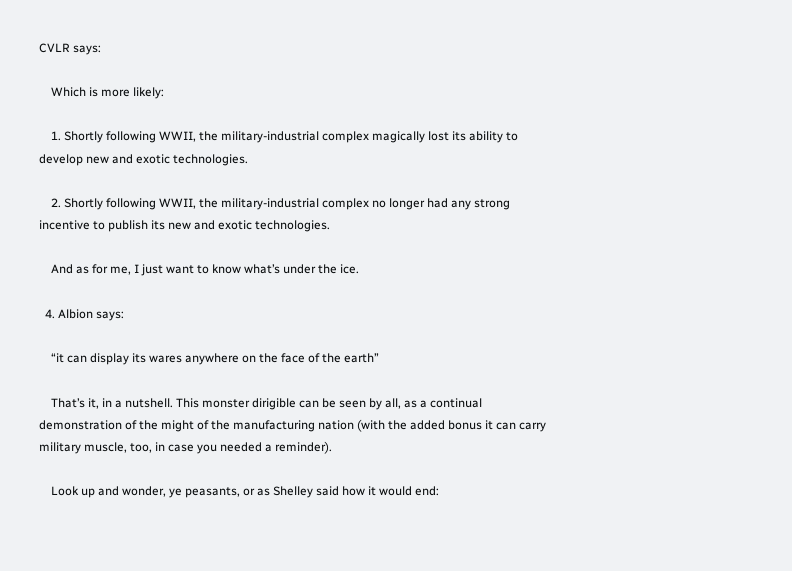CVLR says:

    Which is more likely:

    1. Shortly following WWII, the military-industrial complex magically lost its ability to develop new and exotic technologies.

    2. Shortly following WWII, the military-industrial complex no longer had any strong incentive to publish its new and exotic technologies.

    And as for me, I just want to know what’s under the ice.

  4. Albion says:

    “it can display its wares anywhere on the face of the earth”

    That’s it, in a nutshell. This monster dirigible can be seen by all, as a continual demonstration of the might of the manufacturing nation (with the added bonus it can carry military muscle, too, in case you needed a reminder).

    Look up and wonder, ye peasants, or as Shelley said how it would end: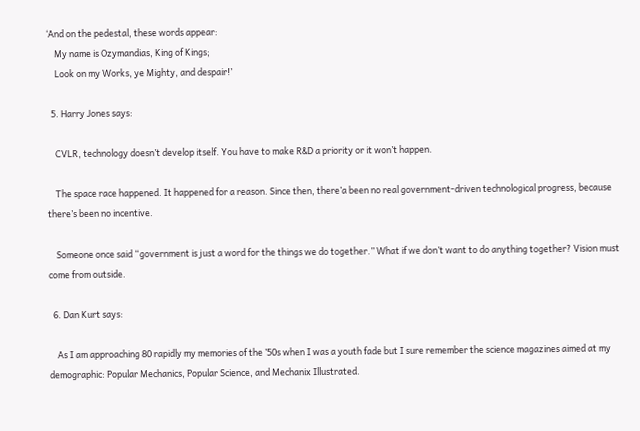‘And on the pedestal, these words appear:
    My name is Ozymandias, King of Kings;
    Look on my Works, ye Mighty, and despair!’

  5. Harry Jones says:

    CVLR, technology doesn’t develop itself. You have to make R&D a priority or it won’t happen.

    The space race happened. It happened for a reason. Since then, there’a been no real government-driven technological progress, because there’s been no incentive.

    Someone once said “government is just a word for the things we do together.” What if we don’t want to do anything together? Vision must come from outside.

  6. Dan Kurt says:

    As I am approaching 80 rapidly my memories of the ’50s when I was a youth fade but I sure remember the science magazines aimed at my demographic: Popular Mechanics, Popular Science, and Mechanix Illustrated.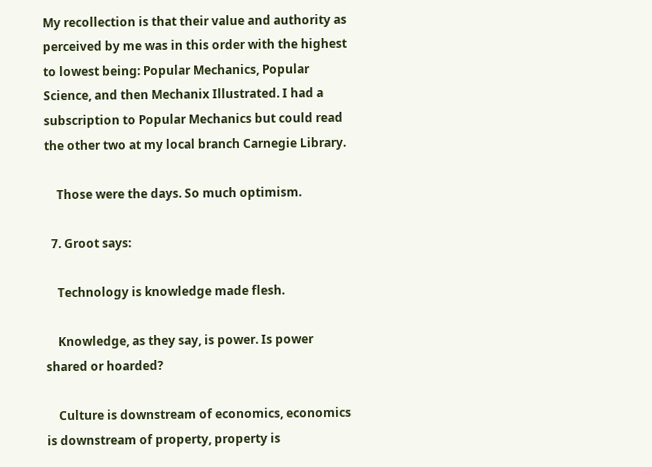My recollection is that their value and authority as perceived by me was in this order with the highest to lowest being: Popular Mechanics, Popular Science, and then Mechanix Illustrated. I had a subscription to Popular Mechanics but could read the other two at my local branch Carnegie Library.

    Those were the days. So much optimism.

  7. Groot says:

    Technology is knowledge made flesh.

    Knowledge, as they say, is power. Is power shared or hoarded?

    Culture is downstream of economics, economics is downstream of property, property is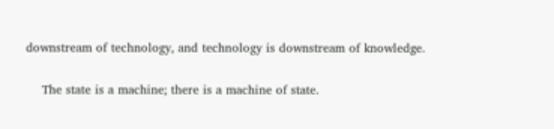downstream of technology, and technology is downstream of knowledge.

    The state is a machine; there is a machine of state.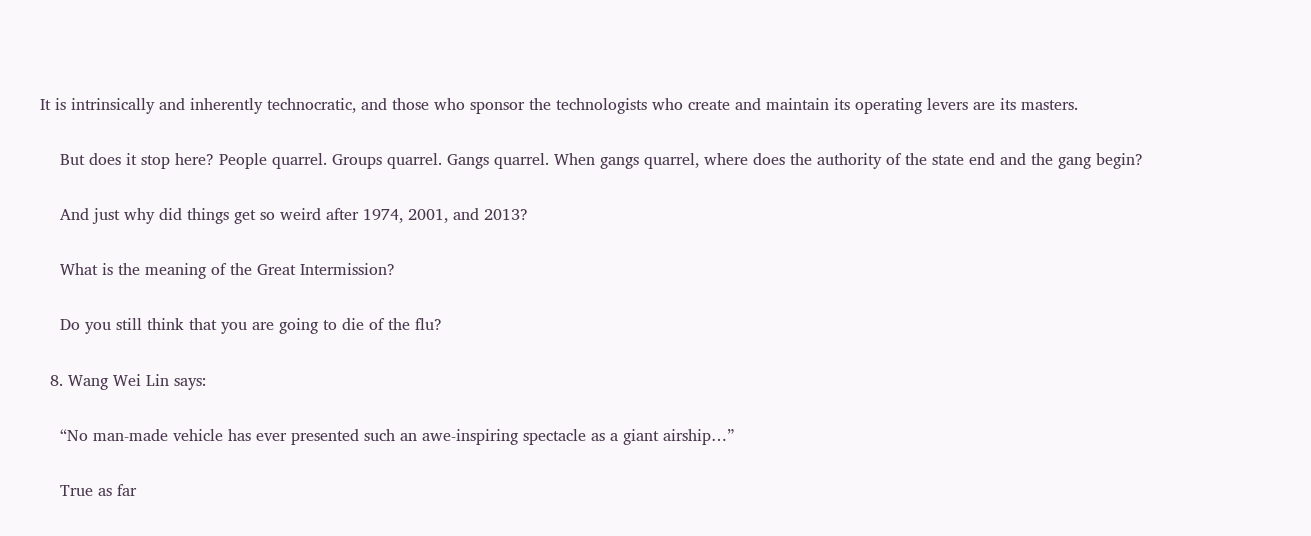It is intrinsically and inherently technocratic, and those who sponsor the technologists who create and maintain its operating levers are its masters.

    But does it stop here? People quarrel. Groups quarrel. Gangs quarrel. When gangs quarrel, where does the authority of the state end and the gang begin?

    And just why did things get so weird after 1974, 2001, and 2013?

    What is the meaning of the Great Intermission?

    Do you still think that you are going to die of the flu?

  8. Wang Wei Lin says:

    “No man-made vehicle has ever presented such an awe-inspiring spectacle as a giant airship…”

    True as far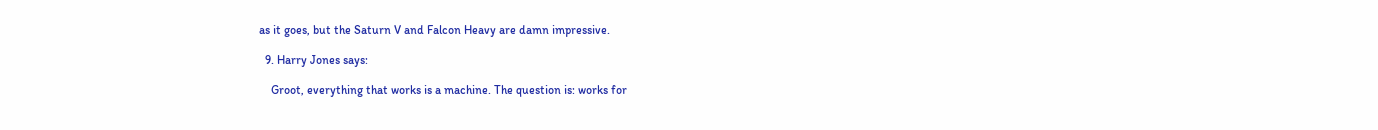as it goes, but the Saturn V and Falcon Heavy are damn impressive.

  9. Harry Jones says:

    Groot, everything that works is a machine. The question is: works for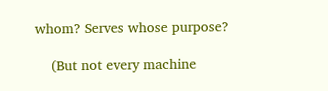whom? Serves whose purpose?

    (But not every machine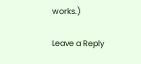works.)

Leave a Reply